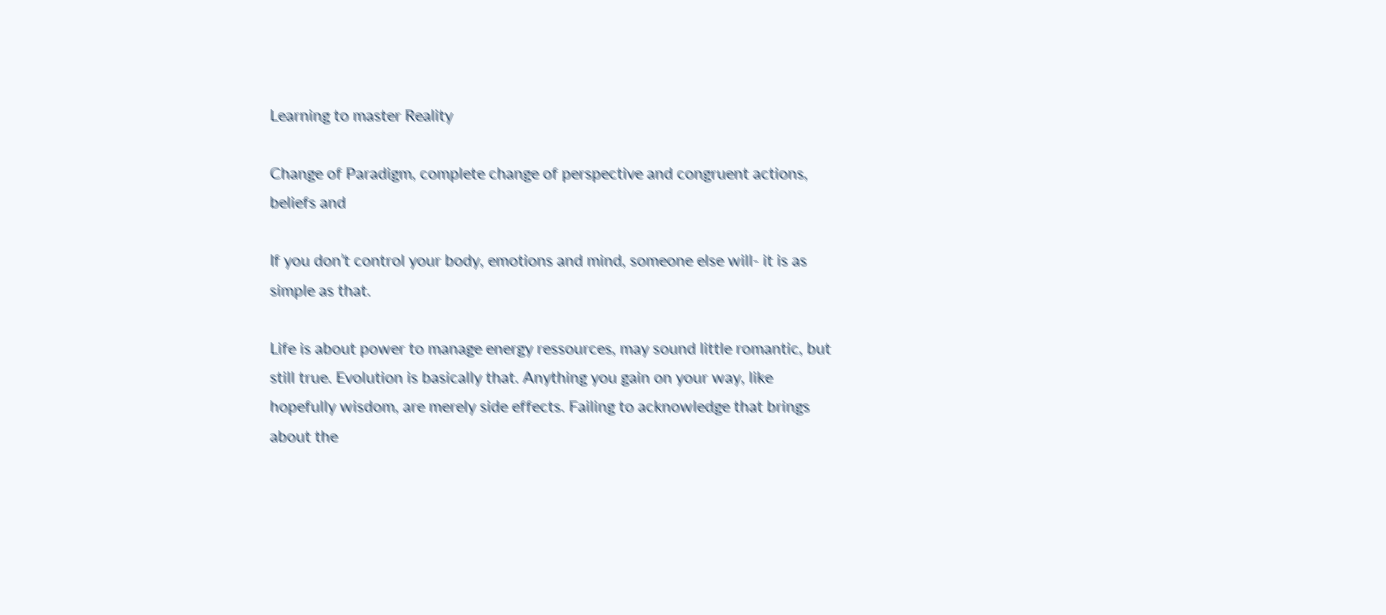Learning to master Reality

Change of Paradigm, complete change of perspective and congruent actions, beliefs and

If you don’t control your body, emotions and mind, someone else will- it is as simple as that.

Life is about power to manage energy ressources, may sound little romantic, but still true. Evolution is basically that. Anything you gain on your way, like hopefully wisdom, are merely side effects. Failing to acknowledge that brings about the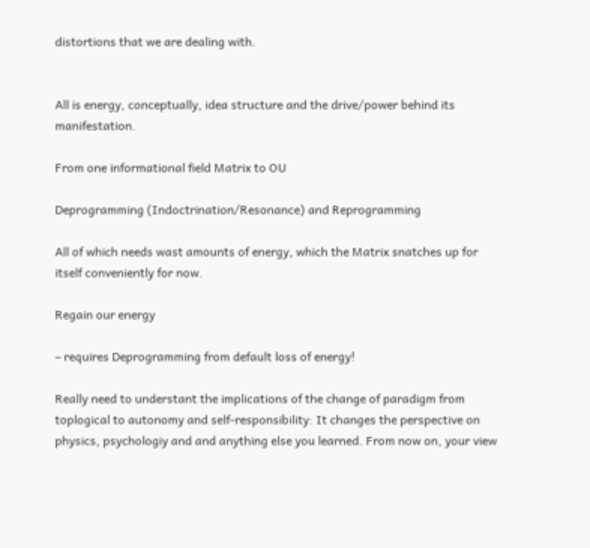distortions that we are dealing with.


All is energy, conceptually, idea structure and the drive/power behind its manifestation.

From one informational field Matrix to OU

Deprogramming (Indoctrination/Resonance) and Reprogramming

All of which needs wast amounts of energy, which the Matrix snatches up for itself conveniently for now.

Regain our energy

– requires Deprogramming from default loss of energy!

Really need to understant the implications of the change of paradigm from toplogical to autonomy and self-responsibility: It changes the perspective on physics, psychologiy and and anything else you learned. From now on, your view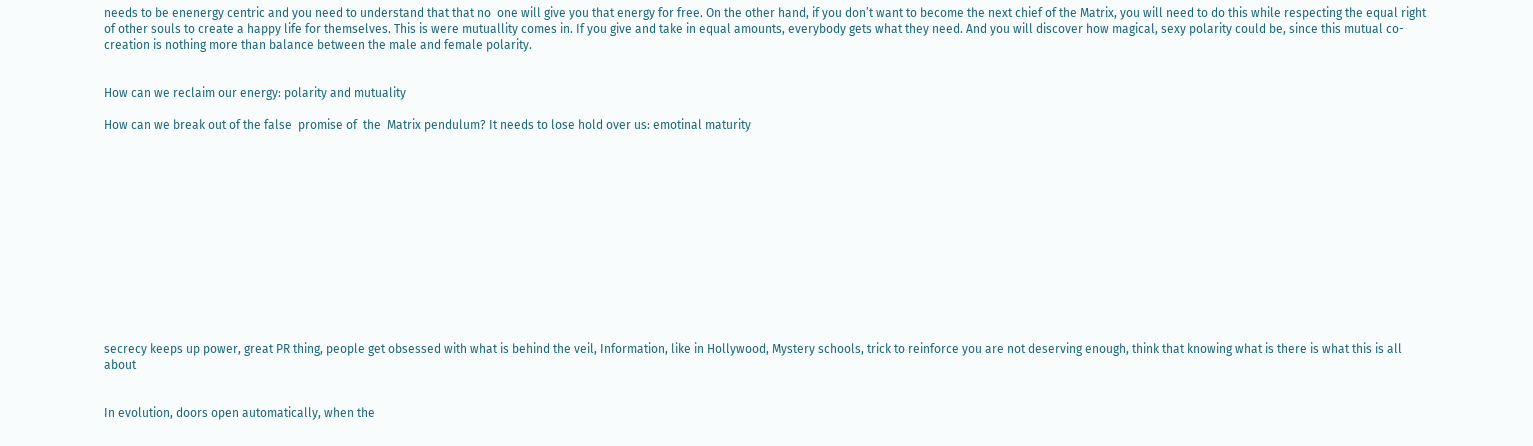needs to be enenergy centric and you need to understand that that no  one will give you that energy for free. On the other hand, if you don’t want to become the next chief of the Matrix, you will need to do this while respecting the equal right of other souls to create a happy life for themselves. This is were mutuallity comes in. If you give and take in equal amounts, everybody gets what they need. And you will discover how magical, sexy polarity could be, since this mutual co-creation is nothing more than balance between the male and female polarity.


How can we reclaim our energy: polarity and mutuality

How can we break out of the false  promise of  the  Matrix pendulum? It needs to lose hold over us: emotinal maturity













secrecy keeps up power, great PR thing, people get obsessed with what is behind the veil, Information, like in Hollywood, Mystery schools, trick to reinforce you are not deserving enough, think that knowing what is there is what this is all about


In evolution, doors open automatically, when the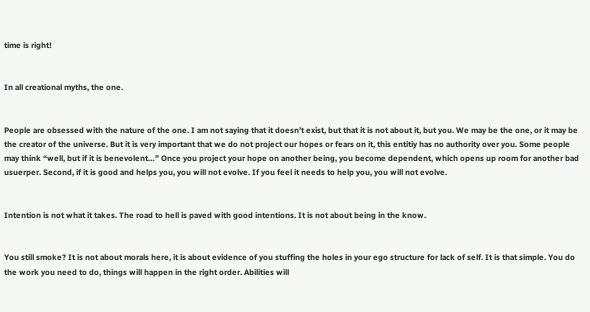time is right!


In all creational myths, the one.


People are obsessed with the nature of the one. I am not saying that it doesn’t exist, but that it is not about it, but you. We may be the one, or it may be the creator of the universe. But it is very important that we do not project our hopes or fears on it, this entitiy has no authority over you. Some people may think “well, but if it is benevolent…” Once you project your hope on another being, you become dependent, which opens up room for another bad usuerper. Second, if it is good and helps you, you will not evolve. If you feel it needs to help you, you will not evolve.


Intention is not what it takes. The road to hell is paved with good intentions. It is not about being in the know.


You still smoke? It is not about morals here, it is about evidence of you stuffing the holes in your ego structure for lack of self. It is that simple. You do the work you need to do, things will happen in the right order. Abilities will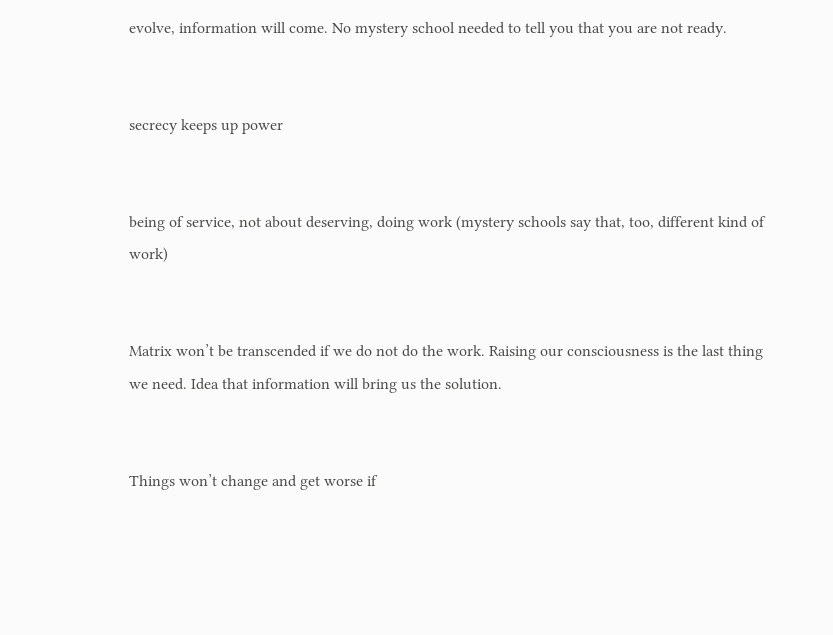evolve, information will come. No mystery school needed to tell you that you are not ready.


secrecy keeps up power


being of service, not about deserving, doing work (mystery schools say that, too, different kind of work)


Matrix won’t be transcended if we do not do the work. Raising our consciousness is the last thing we need. Idea that information will bring us the solution.


Things won’t change and get worse if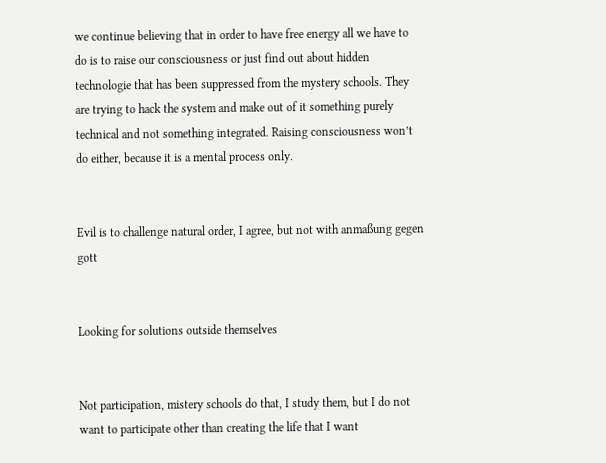we continue believing that in order to have free energy all we have to do is to raise our consciousness or just find out about hidden technologie that has been suppressed from the mystery schools. They are trying to hack the system and make out of it something purely technical and not something integrated. Raising consciousness won’t do either, because it is a mental process only.


Evil is to challenge natural order, I agree, but not with anmaßung gegen gott


Looking for solutions outside themselves


Not participation, mistery schools do that, I study them, but I do not want to participate other than creating the life that I want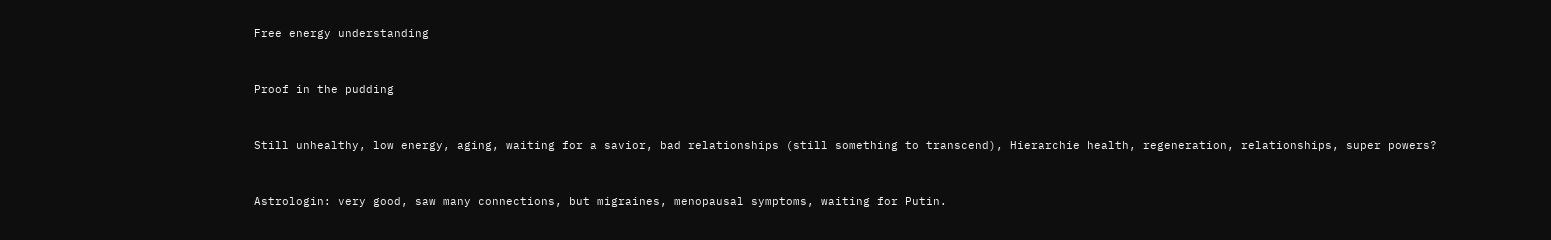Free energy understanding


Proof in the pudding


Still unhealthy, low energy, aging, waiting for a savior, bad relationships (still something to transcend), Hierarchie health, regeneration, relationships, super powers?


Astrologin: very good, saw many connections, but migraines, menopausal symptoms, waiting for Putin.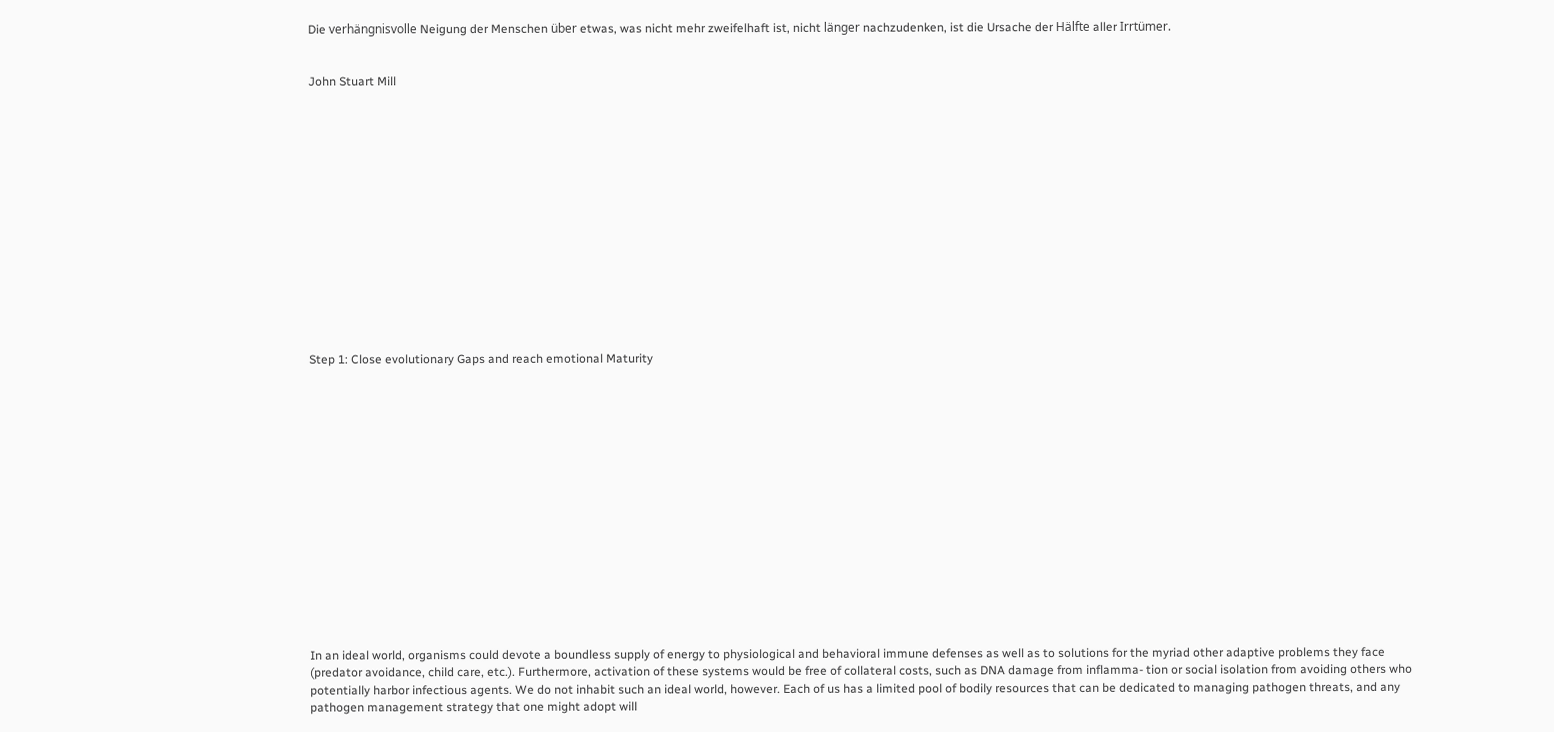Die verhängnisvolle Neigung der Menschen über etwas, was nicht mehr zweifelhaft ist, nicht länger nachzudenken, ist die Ursache der Hälfte aller Irrtümer.


John Stuart Mill















Step 1: Close evolutionary Gaps and reach emotional Maturity
















In an ideal world, organisms could devote a boundless supply of energy to physiological and behavioral immune defenses as well as to solutions for the myriad other adaptive problems they face (predator avoidance, child care, etc.). Furthermore, activation of these systems would be free of collateral costs, such as DNA damage from inflamma- tion or social isolation from avoiding others who potentially harbor infectious agents. We do not inhabit such an ideal world, however. Each of us has a limited pool of bodily resources that can be dedicated to managing pathogen threats, and any pathogen management strategy that one might adopt will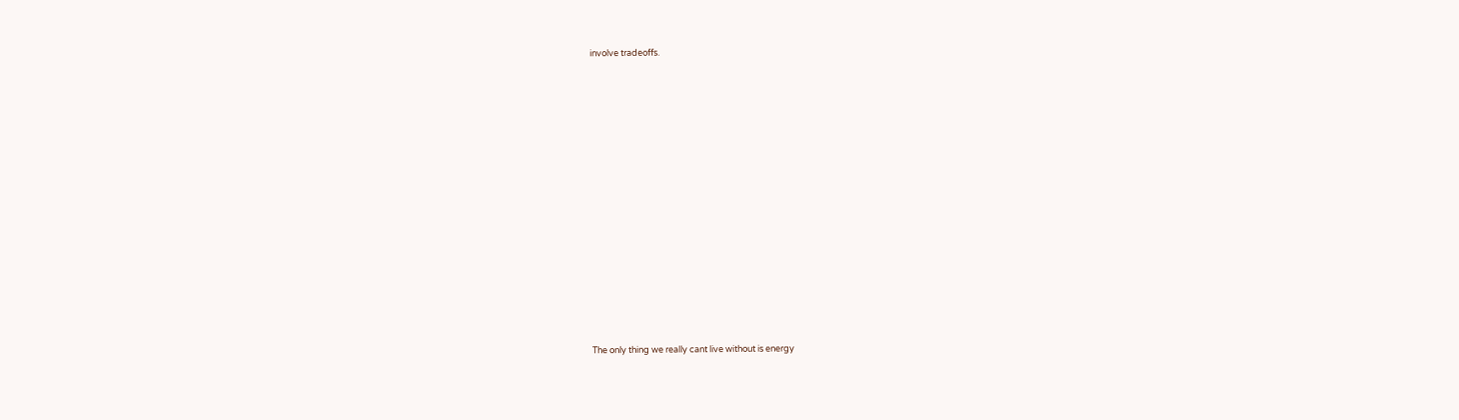involve tradeoffs.
























The only thing we really cant live without is energy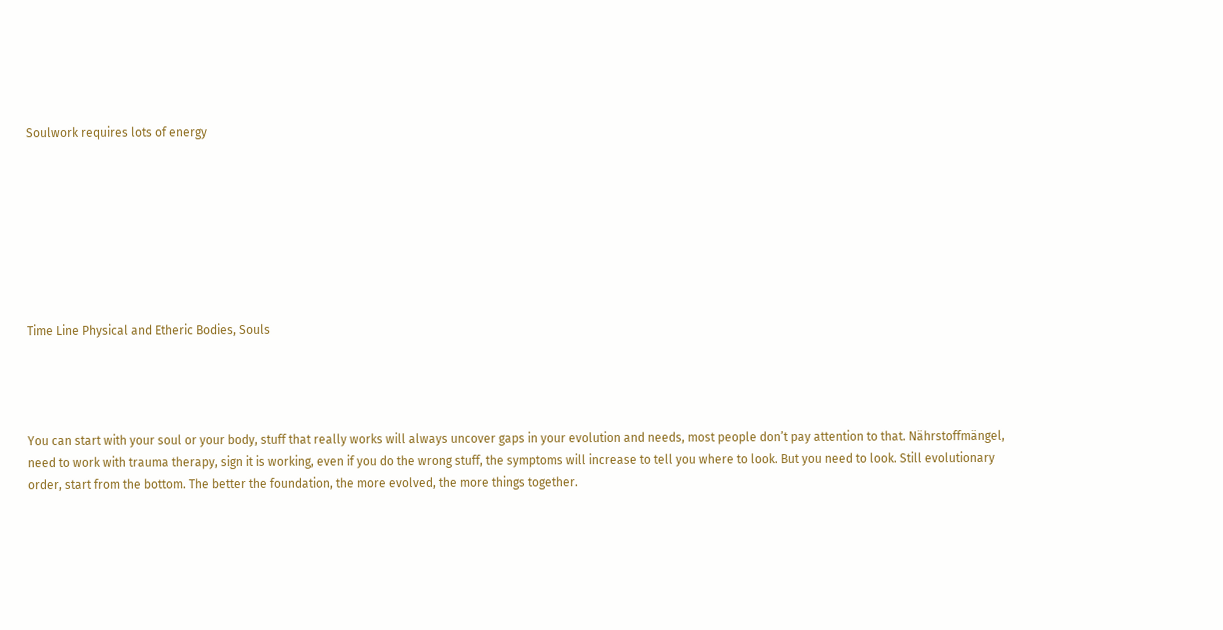Soulwork requires lots of energy








Time Line Physical and Etheric Bodies, Souls




You can start with your soul or your body, stuff that really works will always uncover gaps in your evolution and needs, most people don’t pay attention to that. Nährstoffmängel, need to work with trauma therapy, sign it is working, even if you do the wrong stuff, the symptoms will increase to tell you where to look. But you need to look. Still evolutionary order, start from the bottom. The better the foundation, the more evolved, the more things together.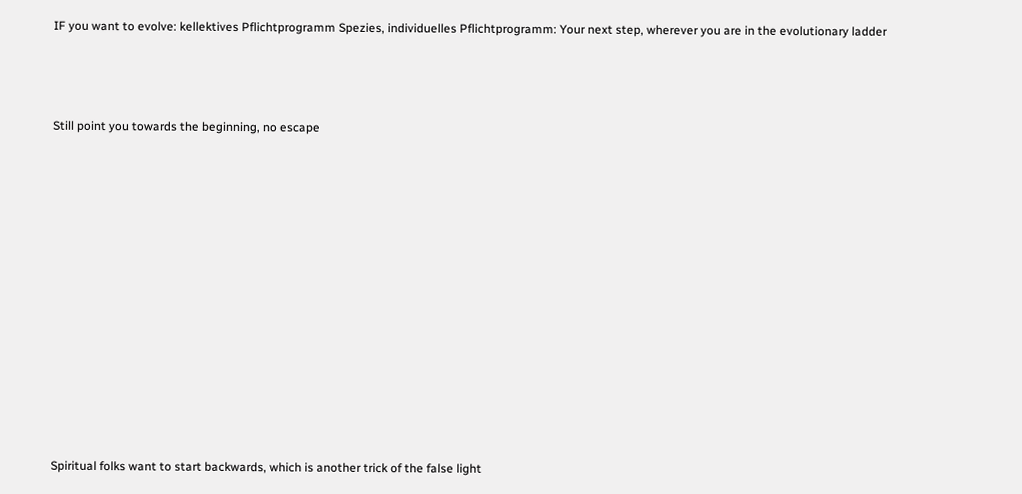IF you want to evolve: kellektives Pflichtprogramm Spezies, individuelles Pflichtprogramm: Your next step, wherever you are in the evolutionary ladder




Still point you towards the beginning, no escape
















Spiritual folks want to start backwards, which is another trick of the false light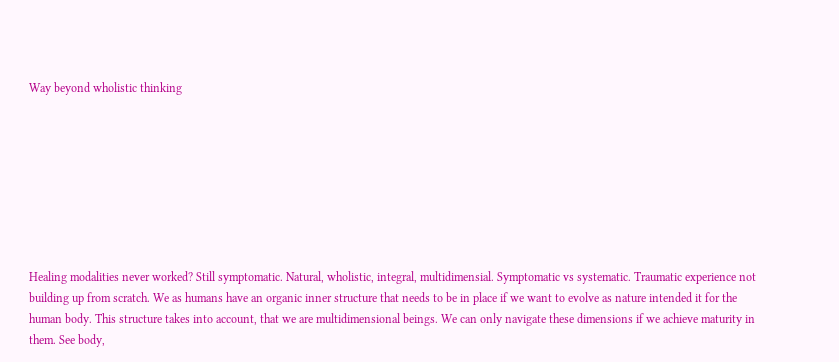Way beyond wholistic thinking








Healing modalities never worked? Still symptomatic. Natural, wholistic, integral, multidimensial. Symptomatic vs systematic. Traumatic experience not building up from scratch. We as humans have an organic inner structure that needs to be in place if we want to evolve as nature intended it for the human body. This structure takes into account, that we are multidimensional beings. We can only navigate these dimensions if we achieve maturity in them. See body,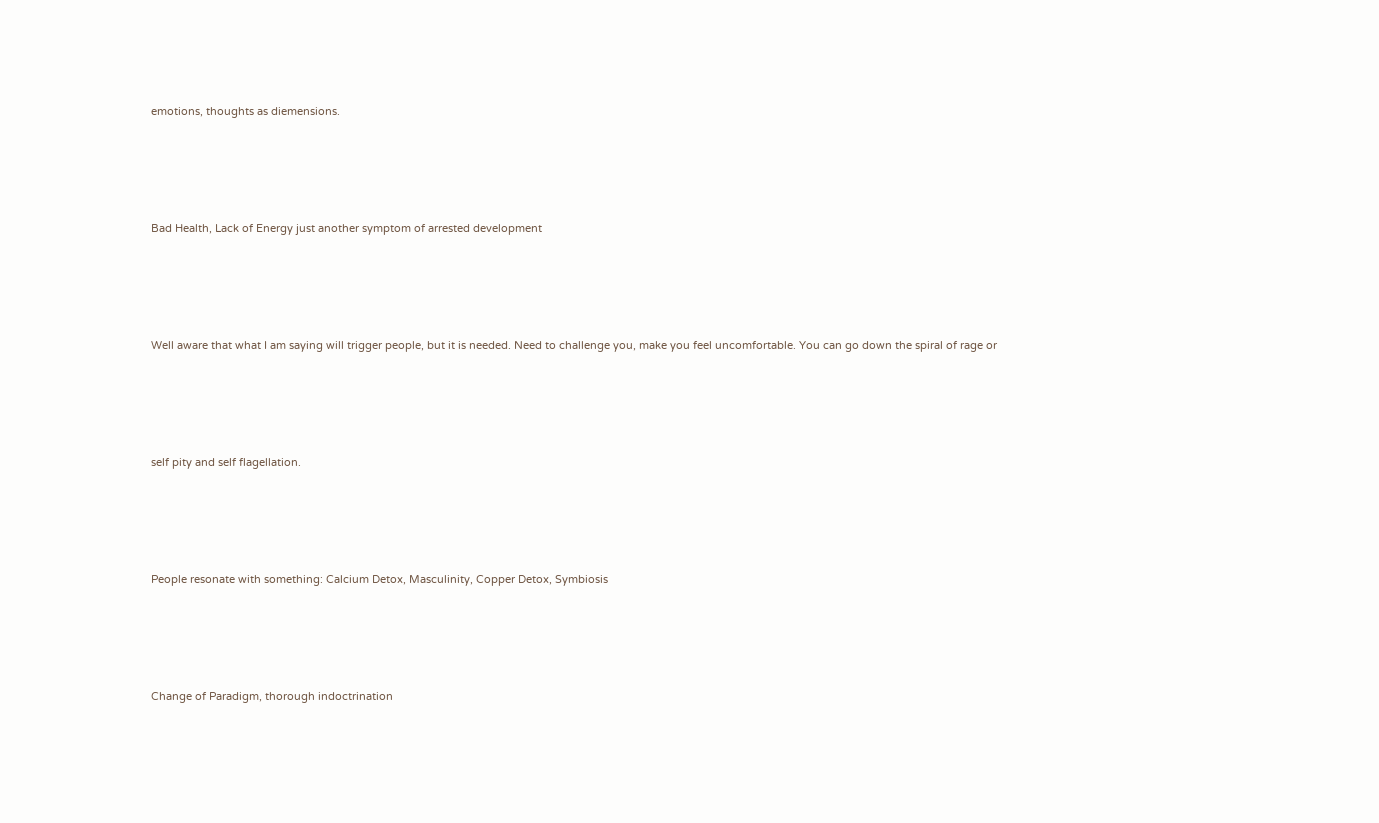emotions, thoughts as diemensions.








Bad Health, Lack of Energy just another symptom of arrested development








Well aware that what I am saying will trigger people, but it is needed. Need to challenge you, make you feel uncomfortable. You can go down the spiral of rage or








self pity and self flagellation.








People resonate with something: Calcium Detox, Masculinity, Copper Detox, Symbiosis








Change of Paradigm, thorough indoctrination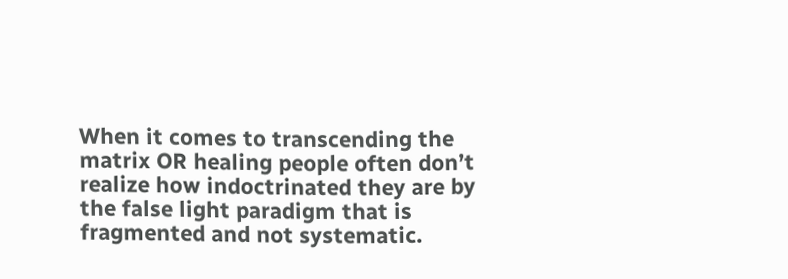When it comes to transcending the matrix OR healing people often don’t realize how indoctrinated they are by the false light paradigm that is fragmented and not systematic.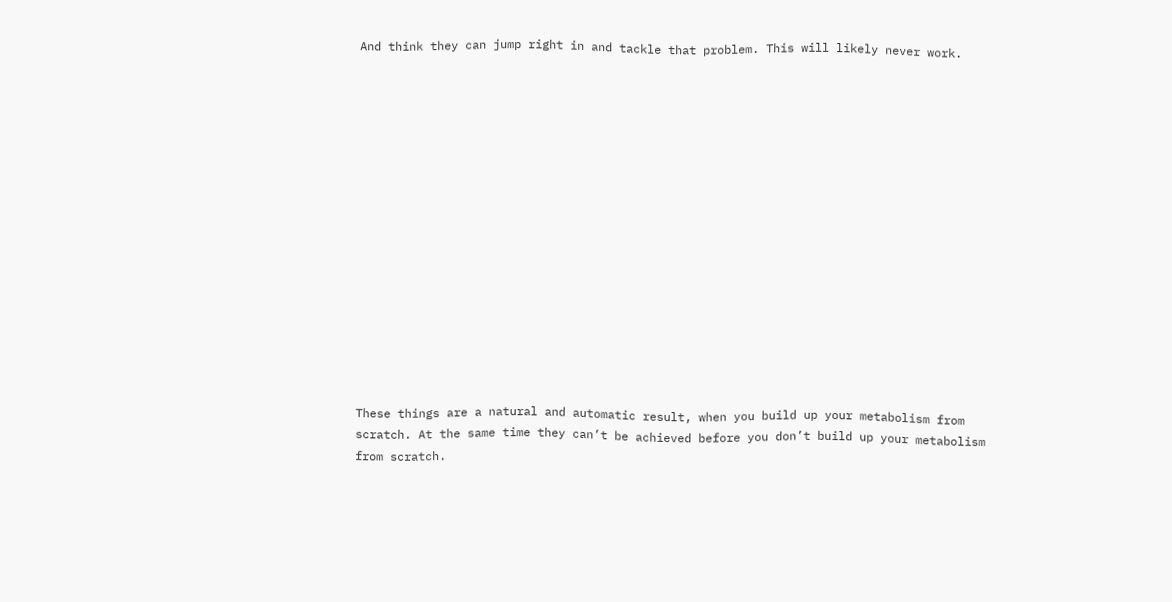And think they can jump right in and tackle that problem. This will likely never work.
















These things are a natural and automatic result, when you build up your metabolism from scratch. At the same time they can’t be achieved before you don’t build up your metabolism from scratch.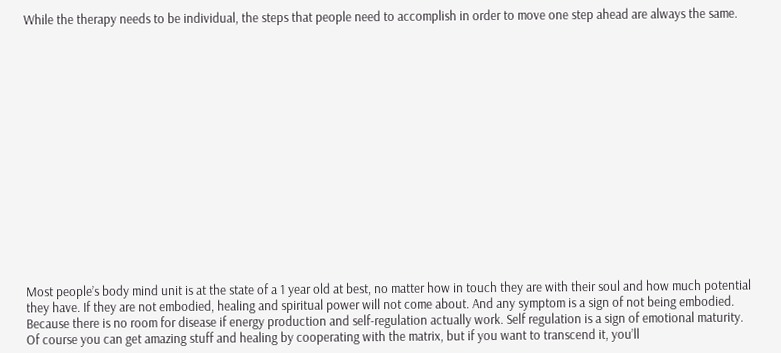While the therapy needs to be individual, the steps that people need to accomplish in order to move one step ahead are always the same.
















Most people’s body mind unit is at the state of a 1 year old at best, no matter how in touch they are with their soul and how much potential they have. If they are not embodied, healing and spiritual power will not come about. And any symptom is a sign of not being embodied. Because there is no room for disease if energy production and self-regulation actually work. Self regulation is a sign of emotional maturity.  Of course you can get amazing stuff and healing by cooperating with the matrix, but if you want to transcend it, you’ll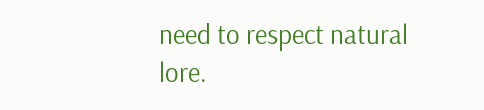need to respect natural lore.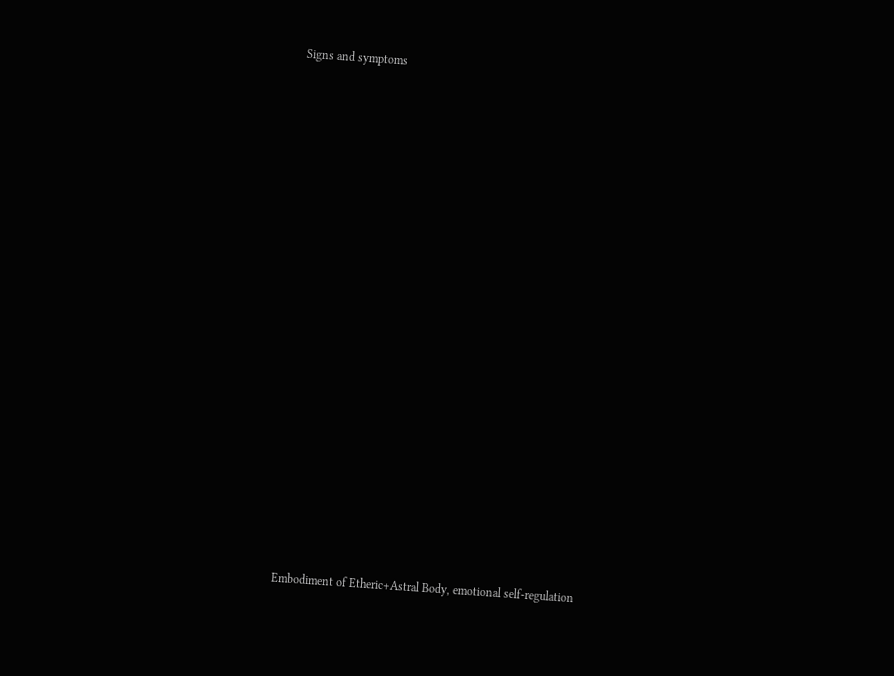Signs and symptoms
























Embodiment of Etheric+Astral Body, emotional self-regulation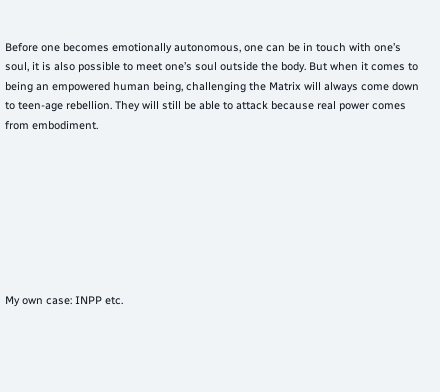Before one becomes emotionally autonomous, one can be in touch with one’s soul, it is also possible to meet one’s soul outside the body. But when it comes to being an empowered human being, challenging the Matrix will always come down to teen-age rebellion. They will still be able to attack because real power comes from embodiment.








My own case: INPP etc.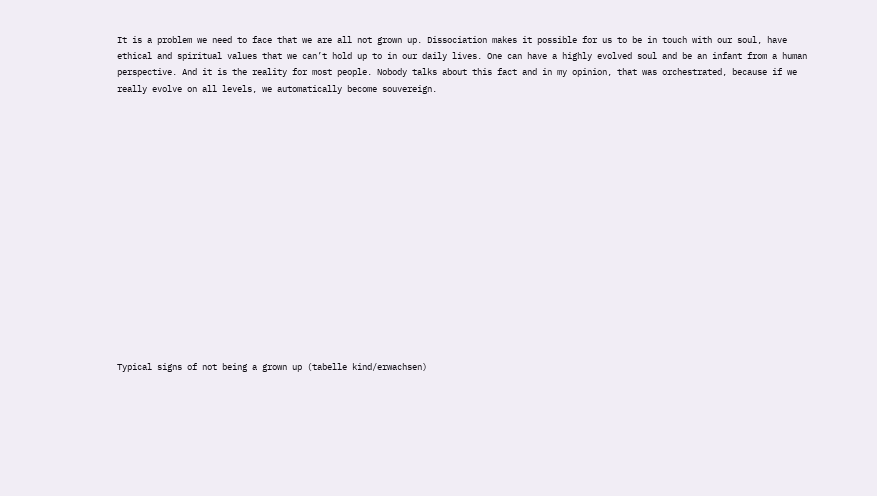It is a problem we need to face that we are all not grown up. Dissociation makes it possible for us to be in touch with our soul, have ethical and spiritual values that we can’t hold up to in our daily lives. One can have a highly evolved soul and be an infant from a human perspective. And it is the reality for most people. Nobody talks about this fact and in my opinion, that was orchestrated, because if we really evolve on all levels, we automatically become souvereign.
















Typical signs of not being a grown up (tabelle kind/erwachsen)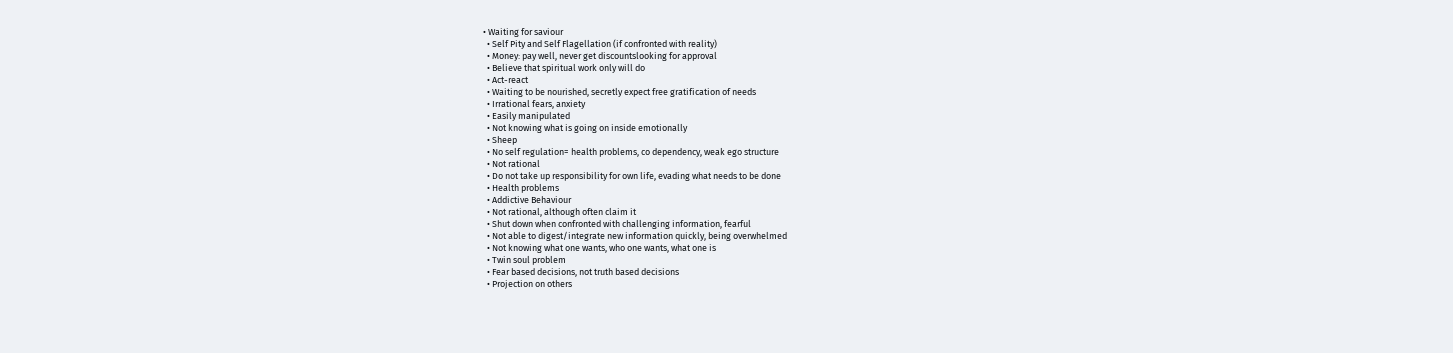• Waiting for saviour
  • Self Pity and Self Flagellation (if confronted with reality)
  • Money: pay well, never get discountslooking for approval
  • Believe that spiritual work only will do
  • Act-react
  • Waiting to be nourished, secretly expect free gratification of needs
  • Irrational fears, anxiety
  • Easily manipulated
  • Not knowing what is going on inside emotionally
  • Sheep
  • No self regulation= health problems, co dependency, weak ego structure
  • Not rational
  • Do not take up responsibility for own life, evading what needs to be done
  • Health problems
  • Addictive Behaviour
  • Not rational, although often claim it
  • Shut down when confronted with challenging information, fearful
  • Not able to digest/integrate new information quickly, being overwhelmed
  • Not knowing what one wants, who one wants, what one is
  • Twin soul problem
  • Fear based decisions, not truth based decisions
  • Projection on others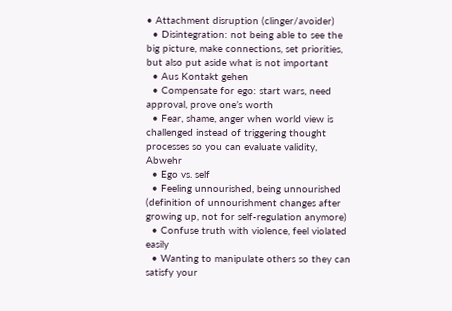• Attachment disruption (clinger/avoider)
  • Disintegration: not being able to see the big picture, make connections, set priorities, but also put aside what is not important
  • Aus Kontakt gehen
  • Compensate for ego: start wars, need approval, prove one’s worth
  • Fear, shame, anger when world view is challenged instead of triggering thought processes so you can evaluate validity, Abwehr
  • Ego vs. self
  • Feeling unnourished, being unnourished (definition of unnourishment changes after growing up, not for self-regulation anymore)
  • Confuse truth with violence, feel violated easily
  • Wanting to manipulate others so they can satisfy your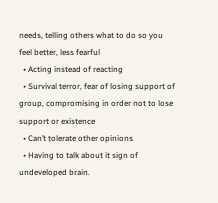needs, telling others what to do so you feel better, less fearful
  • Acting instead of reacting
  • Survival terror, fear of losing support of group, compromising in order not to lose support or existence
  • Can’t tolerate other opinions
  • Having to talk about it sign of undeveloped brain.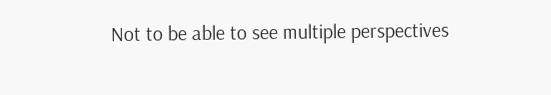Not to be able to see multiple perspectives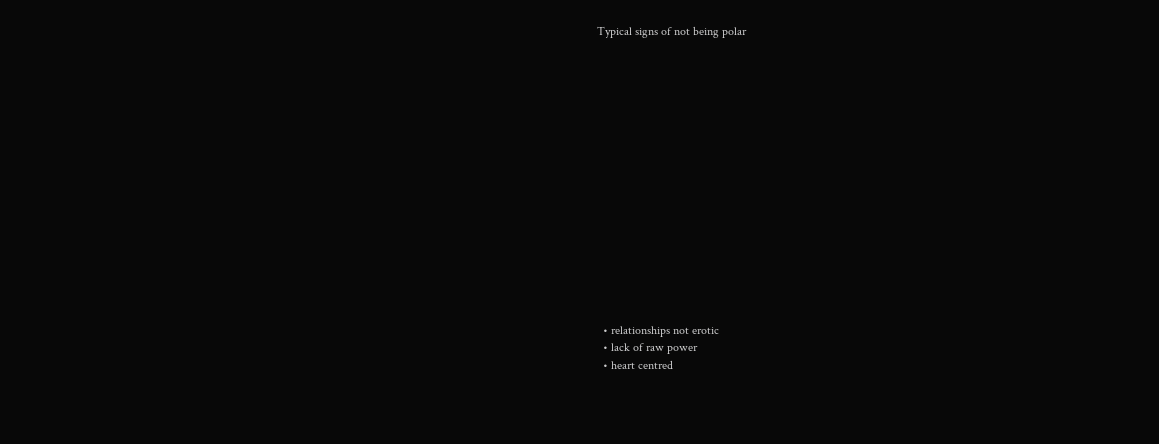Typical signs of not being polar
















  • relationships not erotic
  • lack of raw power
  • heart centred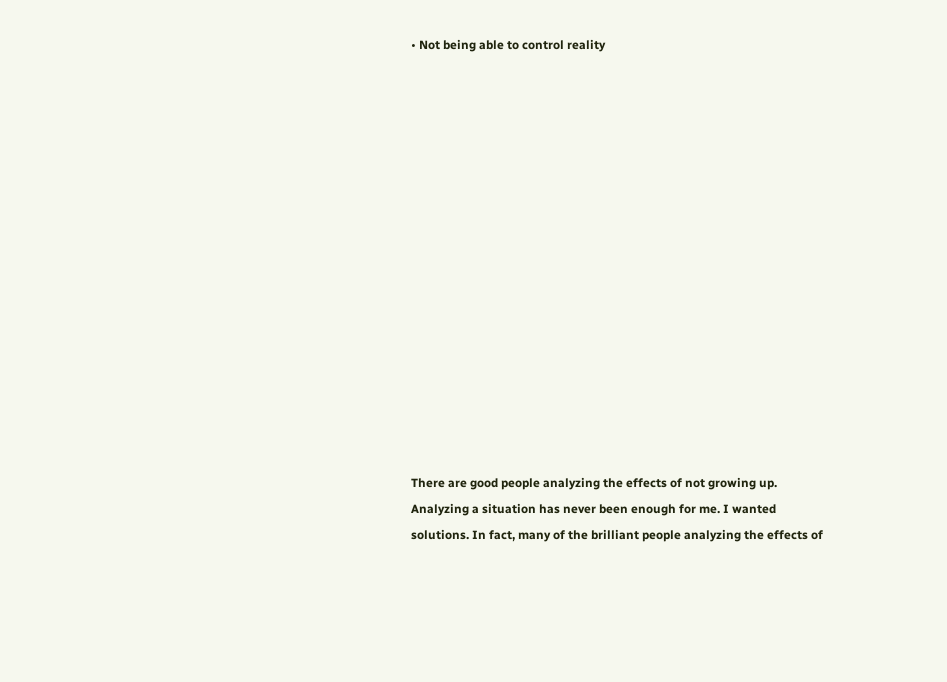• Not being able to control reality
















There are good people analyzing the effects of not growing up. Analyzing a situation has never been enough for me. I wanted solutions. In fact, many of the brilliant people analyzing the effects of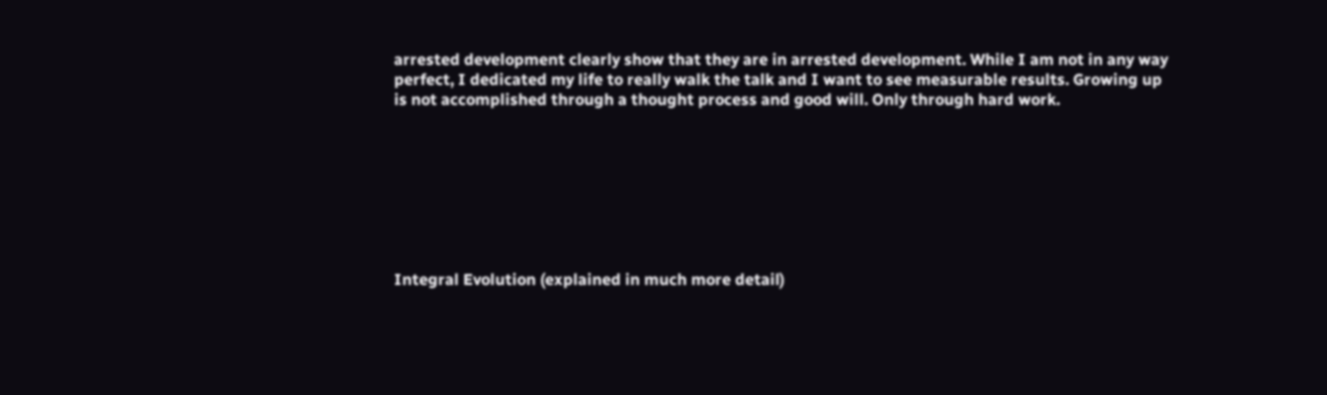arrested development clearly show that they are in arrested development. While I am not in any way perfect, I dedicated my life to really walk the talk and I want to see measurable results. Growing up is not accomplished through a thought process and good will. Only through hard work.








Integral Evolution (explained in much more detail)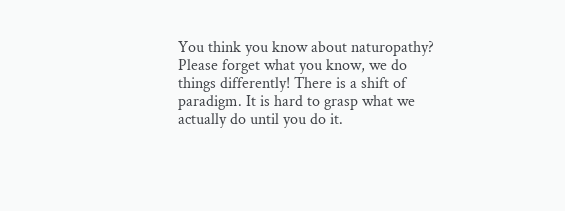You think you know about naturopathy? Please forget what you know, we do things differently! There is a shift of paradigm. It is hard to grasp what we actually do until you do it.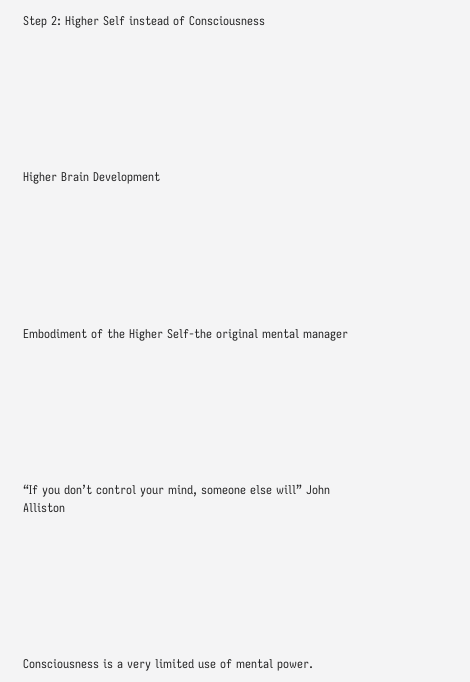Step 2: Higher Self instead of Consciousness








Higher Brain Development








Embodiment of the Higher Self-the original mental manager








“If you don’t control your mind, someone else will” John Alliston








Consciousness is a very limited use of mental power.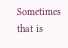Sometimes that is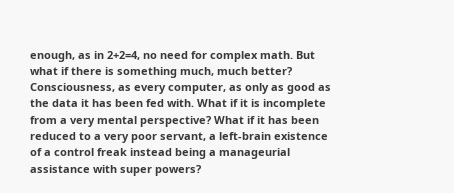enough, as in 2+2=4, no need for complex math. But what if there is something much, much better? Consciousness, as every computer, as only as good as the data it has been fed with. What if it is incomplete from a very mental perspective? What if it has been reduced to a very poor servant, a left-brain existence of a control freak instead being a manageurial assistance with super powers?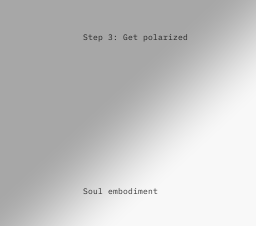Step 3: Get polarized








Soul embodiment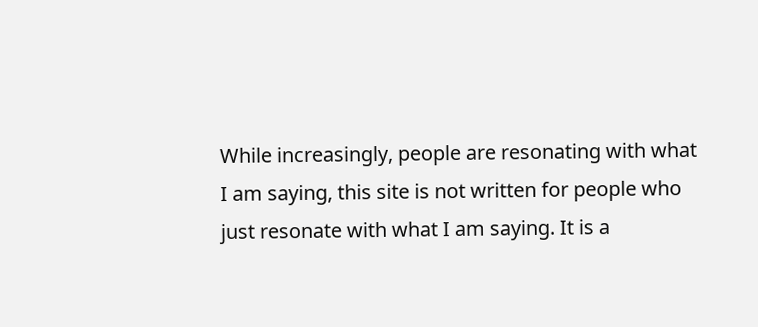While increasingly, people are resonating with what I am saying, this site is not written for people who just resonate with what I am saying. It is a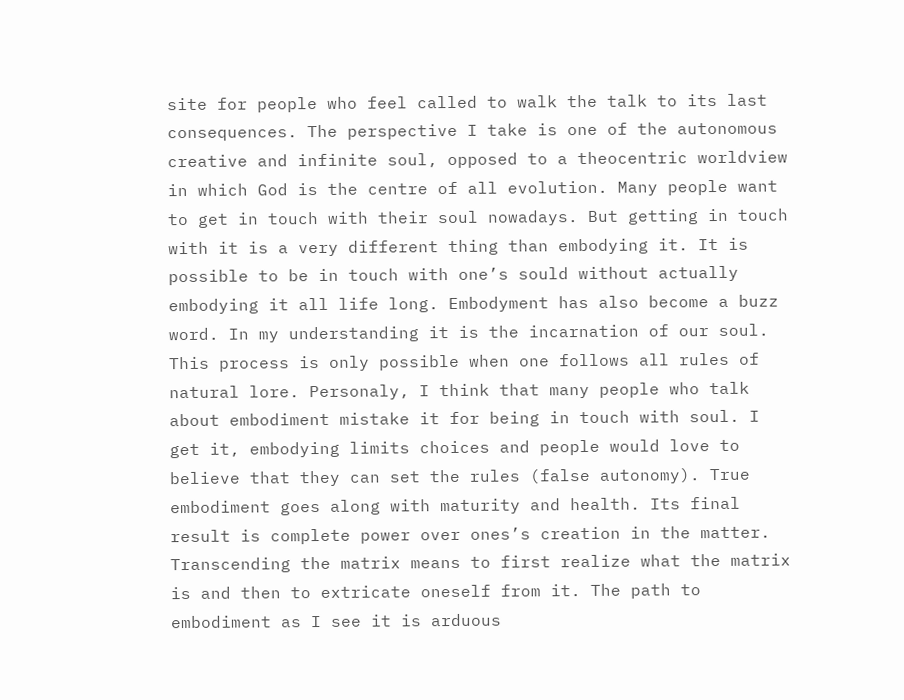site for people who feel called to walk the talk to its last consequences. The perspective I take is one of the autonomous creative and infinite soul, opposed to a theocentric worldview in which God is the centre of all evolution. Many people want to get in touch with their soul nowadays. But getting in touch with it is a very different thing than embodying it. It is possible to be in touch with one’s sould without actually embodying it all life long. Embodyment has also become a buzz word. In my understanding it is the incarnation of our soul. This process is only possible when one follows all rules of natural lore. Personaly, I think that many people who talk about embodiment mistake it for being in touch with soul. I get it, embodying limits choices and people would love to believe that they can set the rules (false autonomy). True embodiment goes along with maturity and health. Its final result is complete power over ones’s creation in the matter. Transcending the matrix means to first realize what the matrix is and then to extricate oneself from it. The path to embodiment as I see it is arduous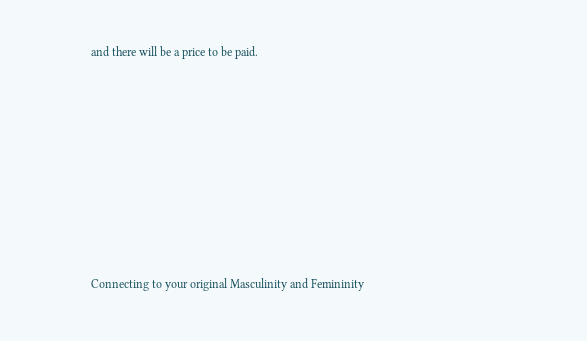and there will be a price to be paid.








Connecting to your original Masculinity and Femininity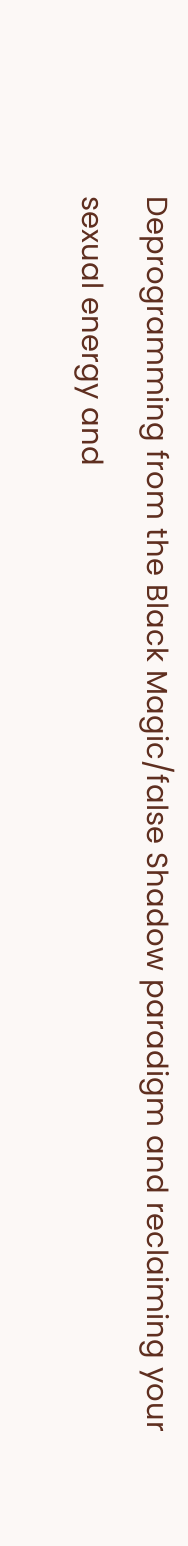Deprogramming from the Black Magic/false Shadow paradigm and reclaiming your sexual energy and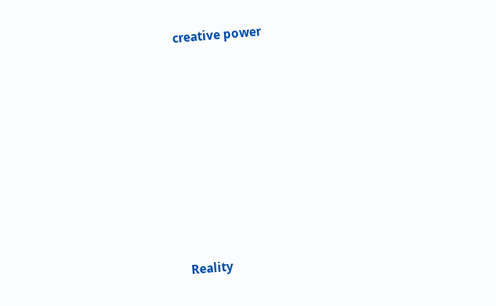creative power








Reality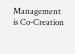Management is Co-Creation